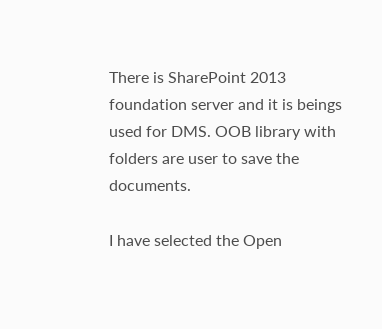There is SharePoint 2013 foundation server and it is beings used for DMS. OOB library with folders are user to save the documents.

I have selected the Open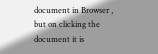document in Browser , but on clicking the document it is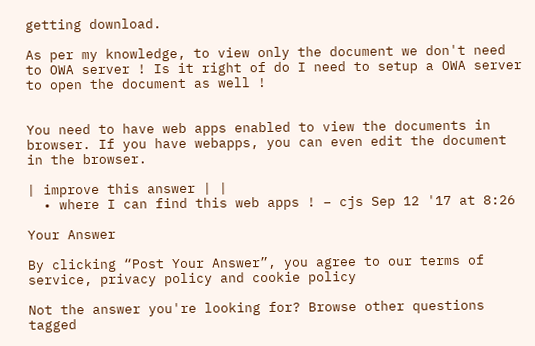getting download.

As per my knowledge, to view only the document we don't need to OWA server ! Is it right of do I need to setup a OWA server to open the document as well !


You need to have web apps enabled to view the documents in browser. If you have webapps, you can even edit the document in the browser.

| improve this answer | |
  • where I can find this web apps ! – cjs Sep 12 '17 at 8:26

Your Answer

By clicking “Post Your Answer”, you agree to our terms of service, privacy policy and cookie policy

Not the answer you're looking for? Browse other questions tagged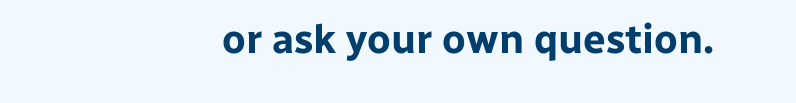or ask your own question.